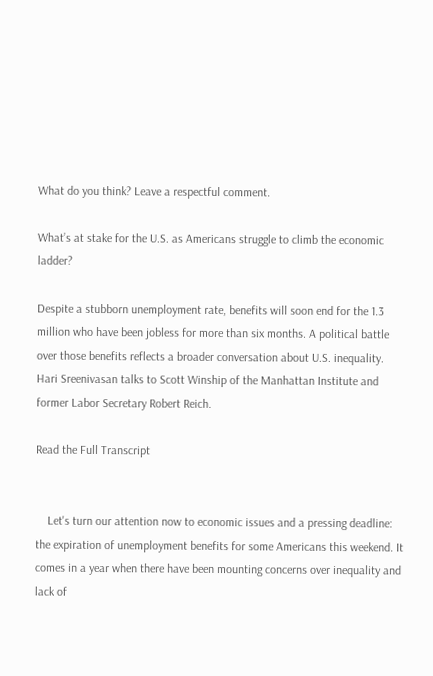What do you think? Leave a respectful comment.

What’s at stake for the U.S. as Americans struggle to climb the economic ladder?

Despite a stubborn unemployment rate, benefits will soon end for the 1.3 million who have been jobless for more than six months. A political battle over those benefits reflects a broader conversation about U.S. inequality. Hari Sreenivasan talks to Scott Winship of the Manhattan Institute and former Labor Secretary Robert Reich.

Read the Full Transcript


    Let's turn our attention now to economic issues and a pressing deadline: the expiration of unemployment benefits for some Americans this weekend. It comes in a year when there have been mounting concerns over inequality and lack of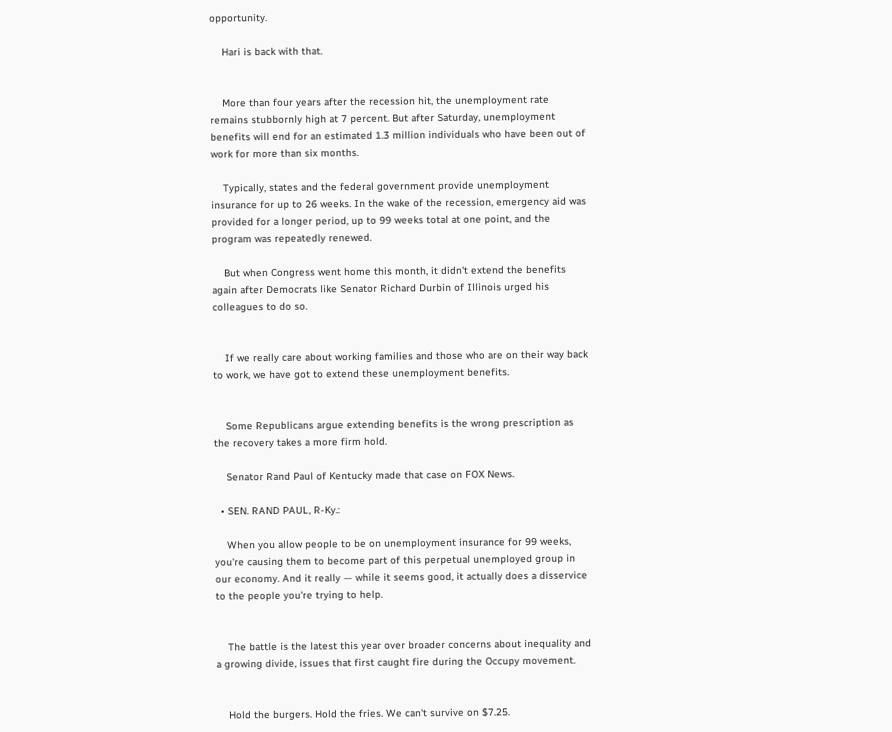opportunity.

    Hari is back with that.


    More than four years after the recession hit, the unemployment rate remains stubbornly high at 7 percent. But after Saturday, unemployment benefits will end for an estimated 1.3 million individuals who have been out of work for more than six months.

    Typically, states and the federal government provide unemployment insurance for up to 26 weeks. In the wake of the recession, emergency aid was provided for a longer period, up to 99 weeks total at one point, and the program was repeatedly renewed.

    But when Congress went home this month, it didn't extend the benefits again after Democrats like Senator Richard Durbin of Illinois urged his colleagues to do so.


    If we really care about working families and those who are on their way back to work, we have got to extend these unemployment benefits.


    Some Republicans argue extending benefits is the wrong prescription as the recovery takes a more firm hold.

    Senator Rand Paul of Kentucky made that case on FOX News.

  • SEN. RAND PAUL, R-Ky.:

    When you allow people to be on unemployment insurance for 99 weeks, you're causing them to become part of this perpetual unemployed group in our economy. And it really — while it seems good, it actually does a disservice to the people you're trying to help.


    The battle is the latest this year over broader concerns about inequality and a growing divide, issues that first caught fire during the Occupy movement.


    Hold the burgers. Hold the fries. We can't survive on $7.25.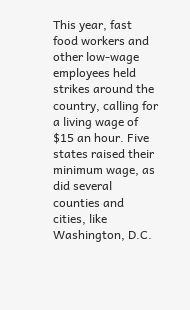This year, fast food workers and other low-wage employees held strikes around the country, calling for a living wage of $15 an hour. Five states raised their minimum wage, as did several counties and cities, like Washington, D.C.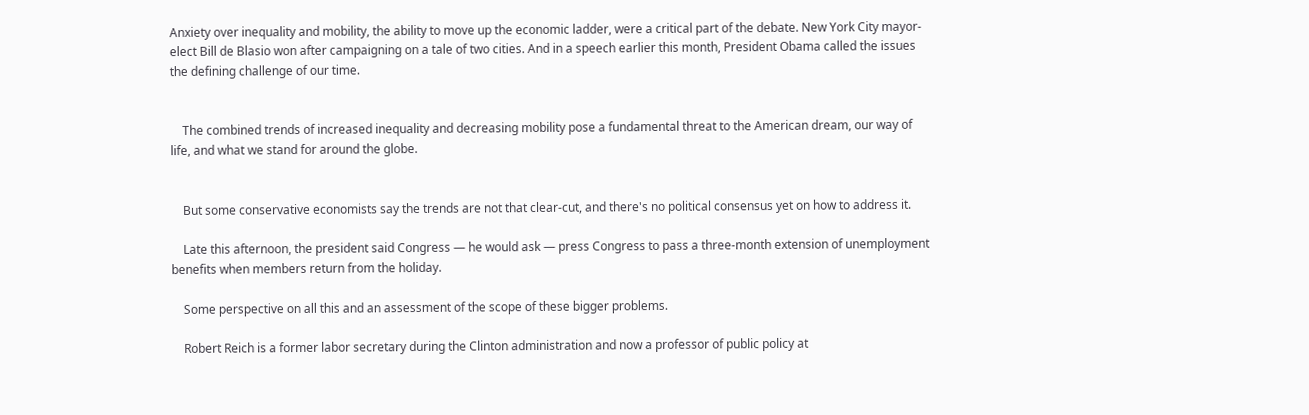Anxiety over inequality and mobility, the ability to move up the economic ladder, were a critical part of the debate. New York City mayor-elect Bill de Blasio won after campaigning on a tale of two cities. And in a speech earlier this month, President Obama called the issues the defining challenge of our time.


    The combined trends of increased inequality and decreasing mobility pose a fundamental threat to the American dream, our way of life, and what we stand for around the globe.


    But some conservative economists say the trends are not that clear-cut, and there's no political consensus yet on how to address it.

    Late this afternoon, the president said Congress — he would ask — press Congress to pass a three-month extension of unemployment benefits when members return from the holiday.

    Some perspective on all this and an assessment of the scope of these bigger problems.

    Robert Reich is a former labor secretary during the Clinton administration and now a professor of public policy at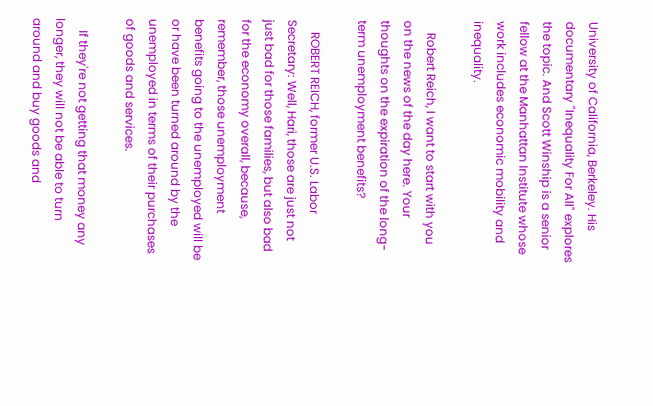University of California, Berkeley. His documentary "Inequality For All" explores the topic. And Scott Winship is a senior fellow at the Manhattan Institute whose work includes economic mobility and inequality.

    Robert Reich, I want to start with you on the news of the day here. Your thoughts on the expiration of the long-term unemployment benefits?

    ROBERT REICH, former U.S. Labor Secretary: Well, Hari, those are just not just bad for those families, but also bad for the economy overall, because, remember, those unemployment benefits going to the unemployed will be or have been turned around by the unemployed in terms of their purchases of goods and services.

    If they're not getting that money any longer, they will not be able to turn around and buy goods and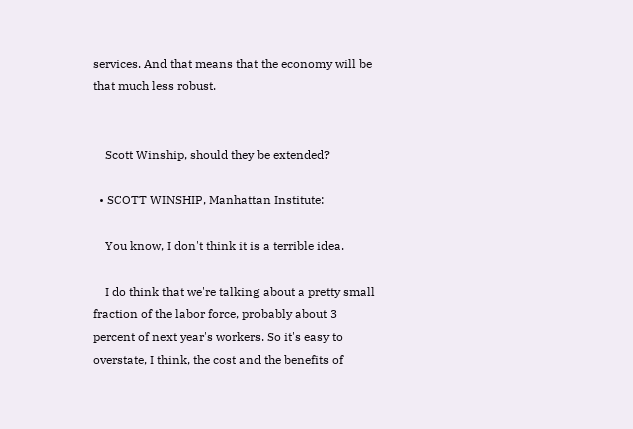services. And that means that the economy will be that much less robust.


    Scott Winship, should they be extended?

  • SCOTT WINSHIP, Manhattan Institute:

    You know, I don't think it is a terrible idea.

    I do think that we're talking about a pretty small fraction of the labor force, probably about 3 percent of next year's workers. So it's easy to overstate, I think, the cost and the benefits of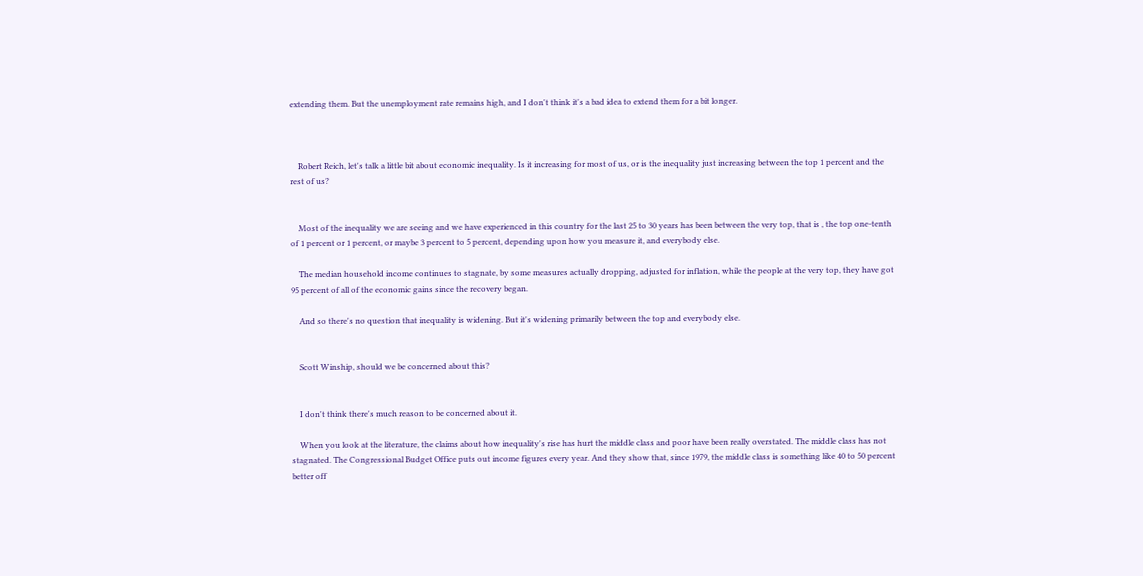extending them. But the unemployment rate remains high, and I don't think it's a bad idea to extend them for a bit longer.



    Robert Reich, let's talk a little bit about economic inequality. Is it increasing for most of us, or is the inequality just increasing between the top 1 percent and the rest of us?


    Most of the inequality we are seeing and we have experienced in this country for the last 25 to 30 years has been between the very top, that is , the top one-tenth of 1 percent or 1 percent, or maybe 3 percent to 5 percent, depending upon how you measure it, and everybody else.

    The median household income continues to stagnate, by some measures actually dropping, adjusted for inflation, while the people at the very top, they have got 95 percent of all of the economic gains since the recovery began.

    And so there's no question that inequality is widening. But it's widening primarily between the top and everybody else.


    Scott Winship, should we be concerned about this?


    I don't think there's much reason to be concerned about it.

    When you look at the literature, the claims about how inequality's rise has hurt the middle class and poor have been really overstated. The middle class has not stagnated. The Congressional Budget Office puts out income figures every year. And they show that, since 1979, the middle class is something like 40 to 50 percent better off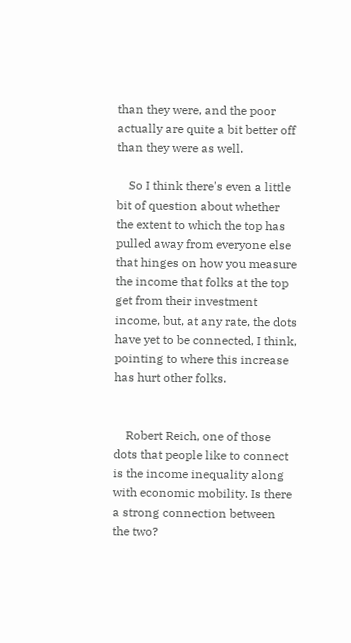than they were, and the poor actually are quite a bit better off than they were as well.

    So I think there's even a little bit of question about whether the extent to which the top has pulled away from everyone else that hinges on how you measure the income that folks at the top get from their investment income, but, at any rate, the dots have yet to be connected, I think, pointing to where this increase has hurt other folks.


    Robert Reich, one of those dots that people like to connect is the income inequality along with economic mobility. Is there a strong connection between the two?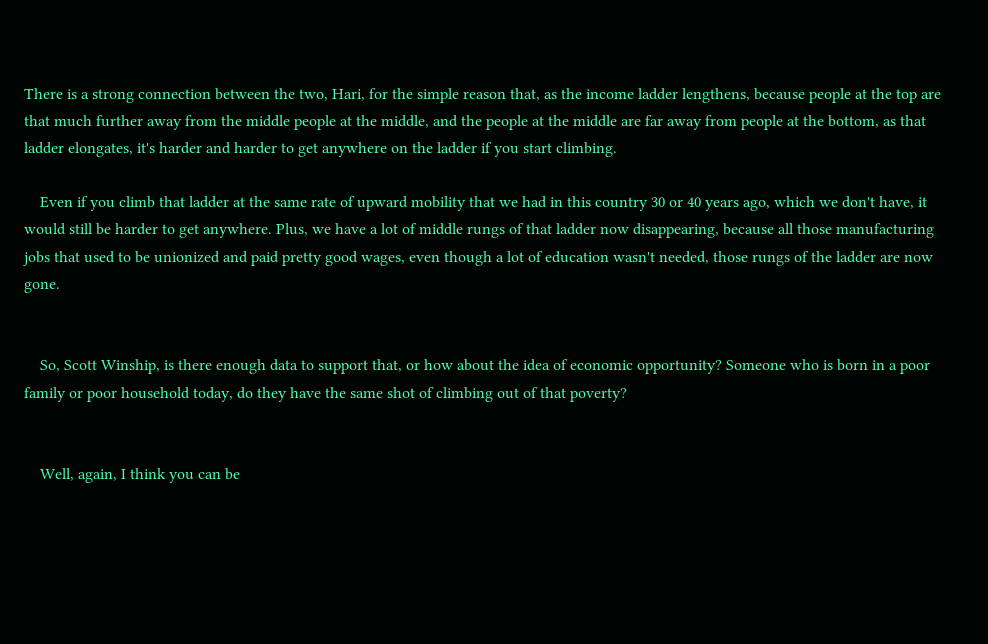There is a strong connection between the two, Hari, for the simple reason that, as the income ladder lengthens, because people at the top are that much further away from the middle people at the middle, and the people at the middle are far away from people at the bottom, as that ladder elongates, it's harder and harder to get anywhere on the ladder if you start climbing.

    Even if you climb that ladder at the same rate of upward mobility that we had in this country 30 or 40 years ago, which we don't have, it would still be harder to get anywhere. Plus, we have a lot of middle rungs of that ladder now disappearing, because all those manufacturing jobs that used to be unionized and paid pretty good wages, even though a lot of education wasn't needed, those rungs of the ladder are now gone.


    So, Scott Winship, is there enough data to support that, or how about the idea of economic opportunity? Someone who is born in a poor family or poor household today, do they have the same shot of climbing out of that poverty?


    Well, again, I think you can be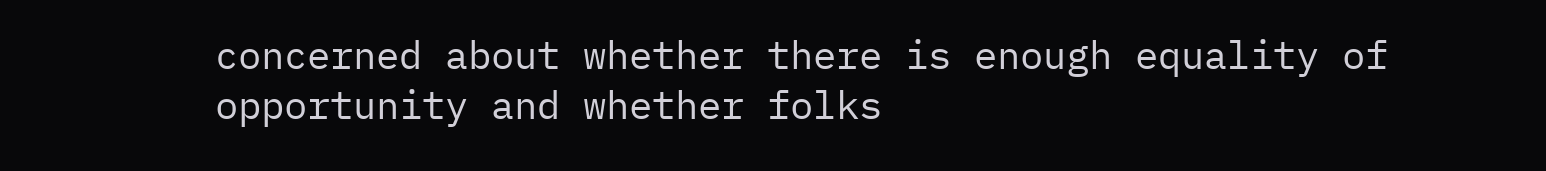concerned about whether there is enough equality of opportunity and whether folks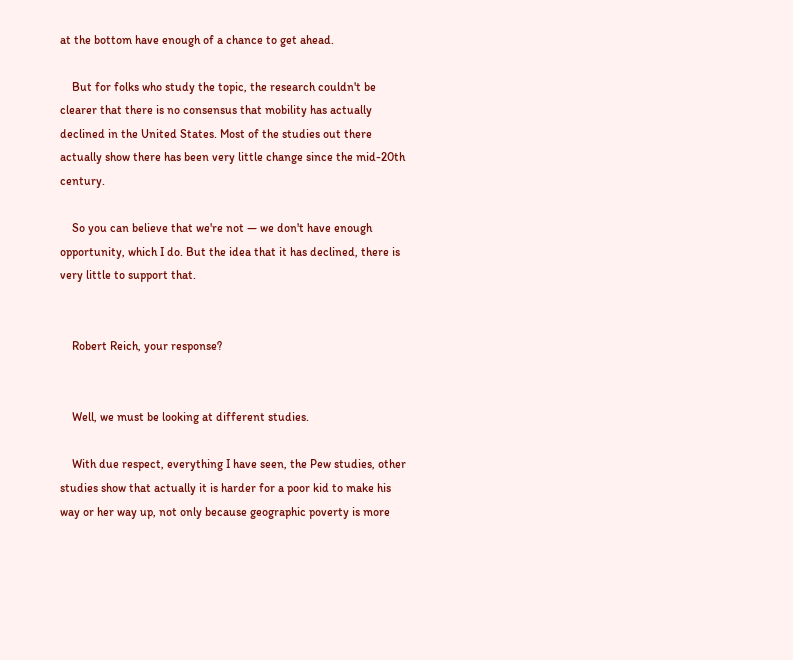at the bottom have enough of a chance to get ahead.

    But for folks who study the topic, the research couldn't be clearer that there is no consensus that mobility has actually declined in the United States. Most of the studies out there actually show there has been very little change since the mid-20th century.

    So you can believe that we're not — we don't have enough opportunity, which I do. But the idea that it has declined, there is very little to support that.


    Robert Reich, your response?


    Well, we must be looking at different studies.

    With due respect, everything I have seen, the Pew studies, other studies show that actually it is harder for a poor kid to make his way or her way up, not only because geographic poverty is more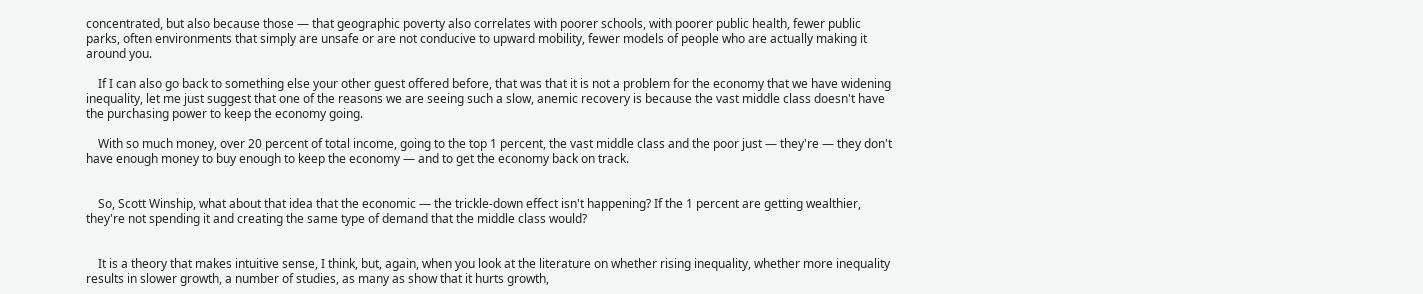concentrated, but also because those — that geographic poverty also correlates with poorer schools, with poorer public health, fewer public parks, often environments that simply are unsafe or are not conducive to upward mobility, fewer models of people who are actually making it around you.

    If I can also go back to something else your other guest offered before, that was that it is not a problem for the economy that we have widening inequality, let me just suggest that one of the reasons we are seeing such a slow, anemic recovery is because the vast middle class doesn't have the purchasing power to keep the economy going.

    With so much money, over 20 percent of total income, going to the top 1 percent, the vast middle class and the poor just — they're — they don't have enough money to buy enough to keep the economy — and to get the economy back on track.


    So, Scott Winship, what about that idea that the economic — the trickle-down effect isn't happening? If the 1 percent are getting wealthier, they're not spending it and creating the same type of demand that the middle class would?


    It is a theory that makes intuitive sense, I think, but, again, when you look at the literature on whether rising inequality, whether more inequality results in slower growth, a number of studies, as many as show that it hurts growth,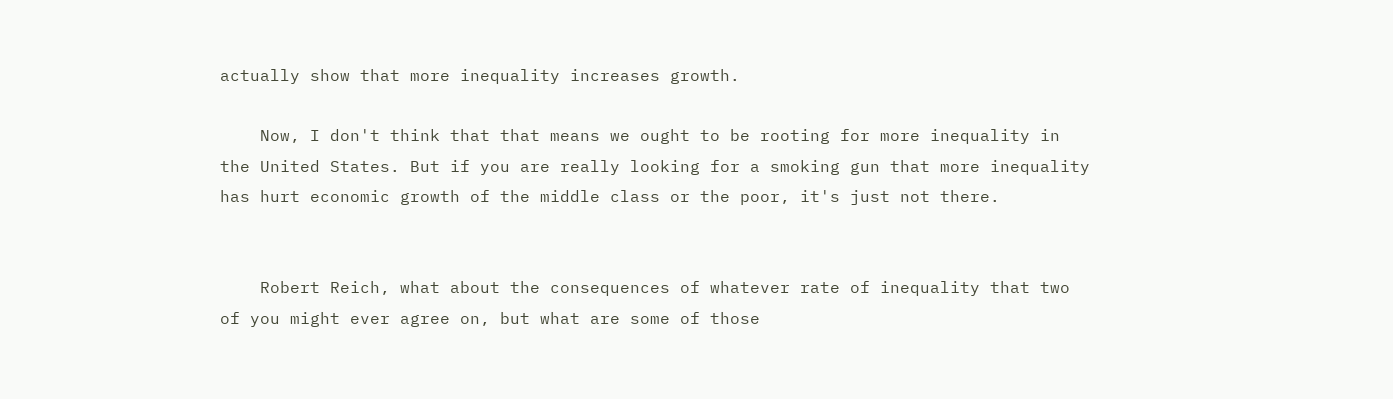actually show that more inequality increases growth.

    Now, I don't think that that means we ought to be rooting for more inequality in the United States. But if you are really looking for a smoking gun that more inequality has hurt economic growth of the middle class or the poor, it's just not there.


    Robert Reich, what about the consequences of whatever rate of inequality that two of you might ever agree on, but what are some of those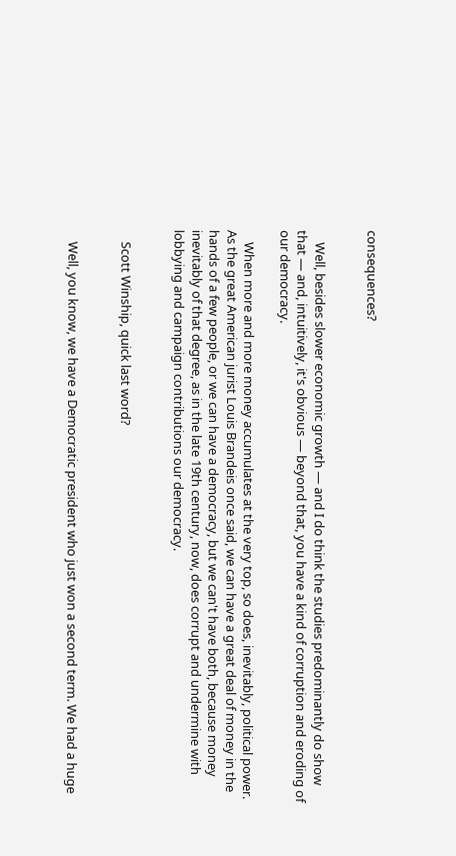consequences?


    Well, besides slower economic growth — and I do think the studies predominantly do show that — and, intuitively, it's obvious — beyond that, you have a kind of corruption and eroding of our democracy.

    When more and more money accumulates at the very top, so does, inevitably, political power. As the great American jurist Louis Brandeis once said, we can have a great deal of money in the hands of a few people, or we can have a democracy, but we can't have both, because money inevitably of that degree, as in the late 19th century, now, does corrupt and undermine with lobbying and campaign contributions our democracy.


    Scott Winship, quick last word?


    Well, you know, we have a Democratic president who just won a second term. We had a huge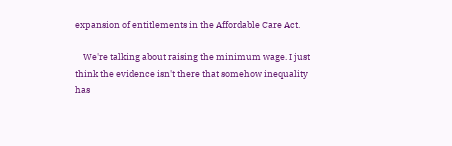expansion of entitlements in the Affordable Care Act.

    We're talking about raising the minimum wage. I just think the evidence isn't there that somehow inequality has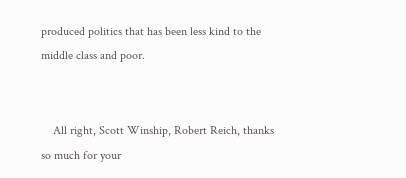produced politics that has been less kind to the middle class and poor.


    All right, Scott Winship, Robert Reich, thanks so much for your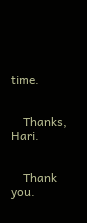time.


    Thanks, Hari.


    Thank you.